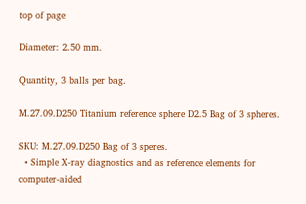top of page

Diameter: 2.50 mm.

Quantity, 3 balls per bag.

M.27.09.D250 Titanium reference sphere D2.5 Bag of 3 spheres.

SKU: M.27.09.D250 Bag of 3 speres.
  • Simple X-ray diagnostics and as reference elements for computer-aided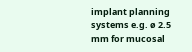implant planning systems e.g. ø 2.5 mm for mucosal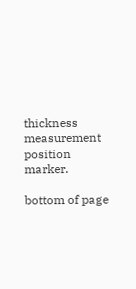thickness measurement position marker.

bottom of page